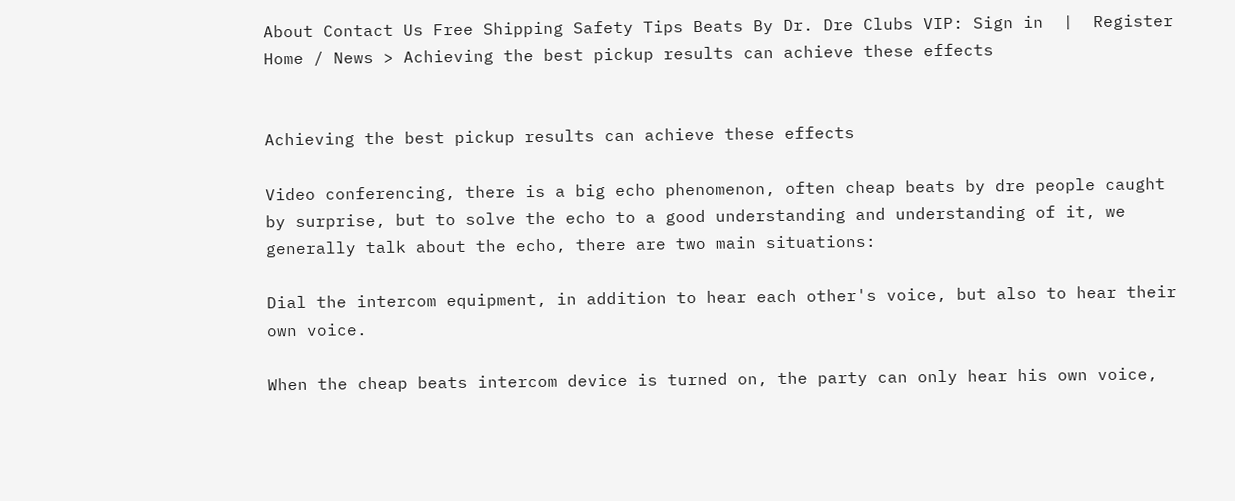About Contact Us Free Shipping Safety Tips Beats By Dr. Dre Clubs VIP: Sign in  |  Register
Home / News > Achieving the best pickup results can achieve these effects


Achieving the best pickup results can achieve these effects

Video conferencing, there is a big echo phenomenon, often cheap beats by dre people caught by surprise, but to solve the echo to a good understanding and understanding of it, we generally talk about the echo, there are two main situations:

Dial the intercom equipment, in addition to hear each other's voice, but also to hear their own voice.

When the cheap beats intercom device is turned on, the party can only hear his own voice,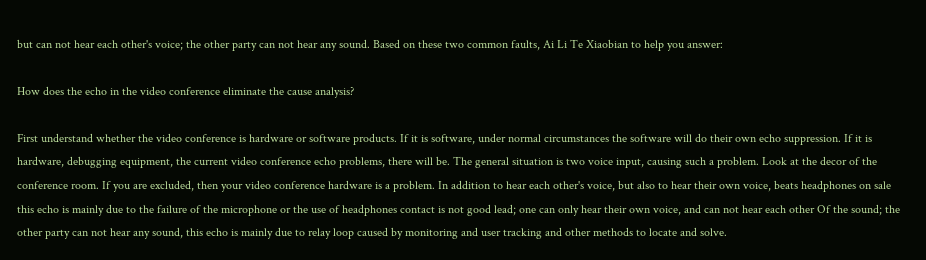but can not hear each other's voice; the other party can not hear any sound. Based on these two common faults, Ai Li Te Xiaobian to help you answer:

How does the echo in the video conference eliminate the cause analysis?

First understand whether the video conference is hardware or software products. If it is software, under normal circumstances the software will do their own echo suppression. If it is hardware, debugging equipment, the current video conference echo problems, there will be. The general situation is two voice input, causing such a problem. Look at the decor of the conference room. If you are excluded, then your video conference hardware is a problem. In addition to hear each other's voice, but also to hear their own voice, beats headphones on sale this echo is mainly due to the failure of the microphone or the use of headphones contact is not good lead; one can only hear their own voice, and can not hear each other Of the sound; the other party can not hear any sound, this echo is mainly due to relay loop caused by monitoring and user tracking and other methods to locate and solve.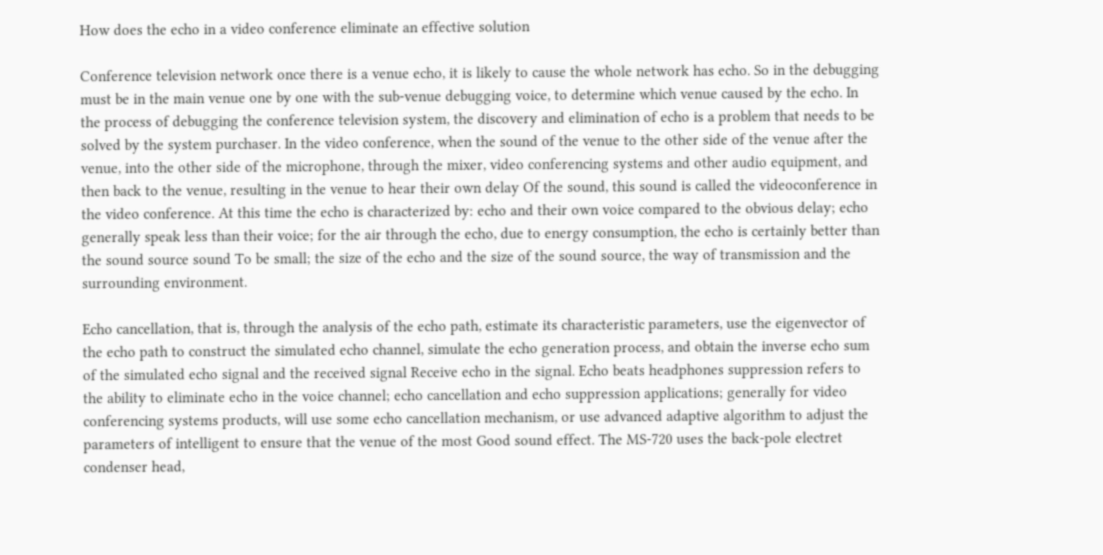How does the echo in a video conference eliminate an effective solution

Conference television network once there is a venue echo, it is likely to cause the whole network has echo. So in the debugging must be in the main venue one by one with the sub-venue debugging voice, to determine which venue caused by the echo. In the process of debugging the conference television system, the discovery and elimination of echo is a problem that needs to be solved by the system purchaser. In the video conference, when the sound of the venue to the other side of the venue after the venue, into the other side of the microphone, through the mixer, video conferencing systems and other audio equipment, and then back to the venue, resulting in the venue to hear their own delay Of the sound, this sound is called the videoconference in the video conference. At this time the echo is characterized by: echo and their own voice compared to the obvious delay; echo generally speak less than their voice; for the air through the echo, due to energy consumption, the echo is certainly better than the sound source sound To be small; the size of the echo and the size of the sound source, the way of transmission and the surrounding environment.

Echo cancellation, that is, through the analysis of the echo path, estimate its characteristic parameters, use the eigenvector of the echo path to construct the simulated echo channel, simulate the echo generation process, and obtain the inverse echo sum of the simulated echo signal and the received signal Receive echo in the signal. Echo beats headphones suppression refers to the ability to eliminate echo in the voice channel; echo cancellation and echo suppression applications; generally for video conferencing systems products, will use some echo cancellation mechanism, or use advanced adaptive algorithm to adjust the parameters of intelligent to ensure that the venue of the most Good sound effect. The MS-720 uses the back-pole electret condenser head,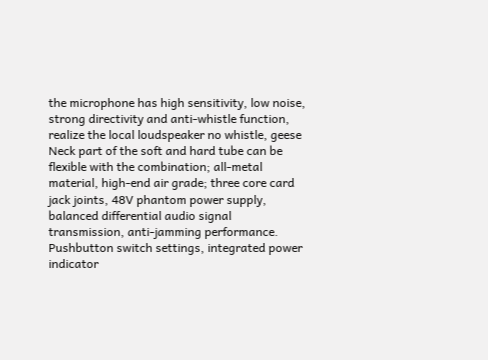the microphone has high sensitivity, low noise, strong directivity and anti-whistle function, realize the local loudspeaker no whistle, geese Neck part of the soft and hard tube can be flexible with the combination; all-metal material, high-end air grade; three core card jack joints, 48V phantom power supply, balanced differential audio signal transmission, anti-jamming performance. Pushbutton switch settings, integrated power indicator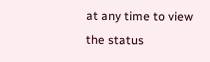at any time to view the status